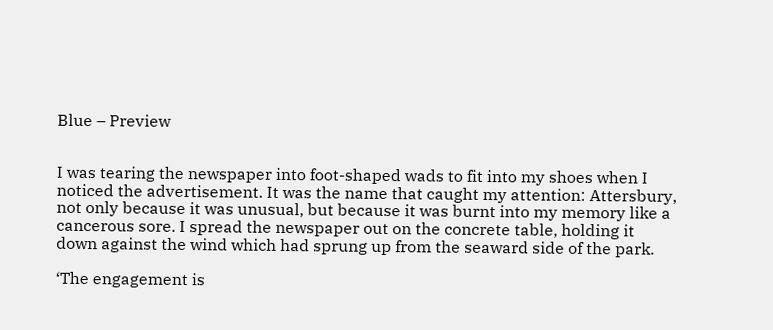Blue – Preview


I was tearing the newspaper into foot-shaped wads to fit into my shoes when I noticed the advertisement. It was the name that caught my attention: Attersbury, not only because it was unusual, but because it was burnt into my memory like a cancerous sore. I spread the newspaper out on the concrete table, holding it down against the wind which had sprung up from the seaward side of the park.

‘The engagement is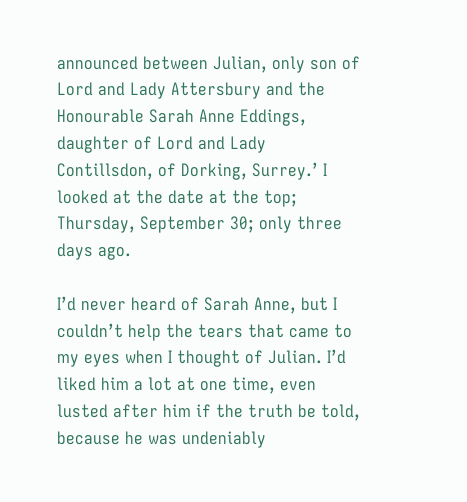announced between Julian, only son of Lord and Lady Attersbury and the Honourable Sarah Anne Eddings, daughter of Lord and Lady Contillsdon, of Dorking, Surrey.’ I looked at the date at the top; Thursday, September 30; only three days ago.

I’d never heard of Sarah Anne, but I couldn’t help the tears that came to my eyes when I thought of Julian. I’d liked him a lot at one time, even lusted after him if the truth be told, because he was undeniably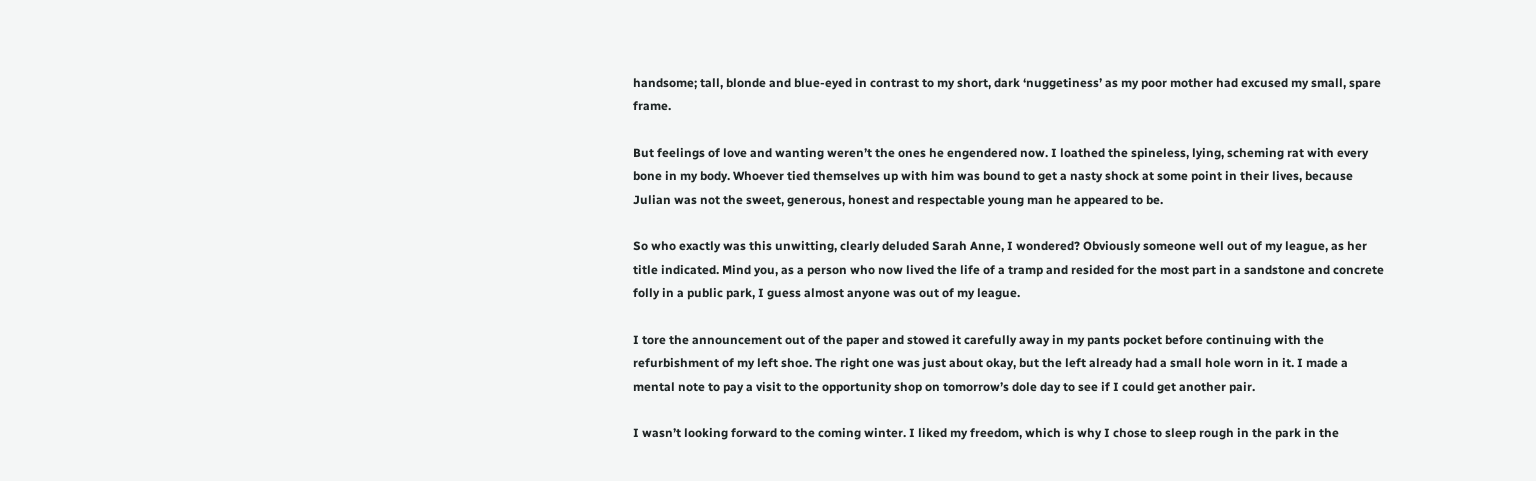handsome; tall, blonde and blue-eyed in contrast to my short, dark ‘nuggetiness’ as my poor mother had excused my small, spare frame.

But feelings of love and wanting weren’t the ones he engendered now. I loathed the spineless, lying, scheming rat with every bone in my body. Whoever tied themselves up with him was bound to get a nasty shock at some point in their lives, because Julian was not the sweet, generous, honest and respectable young man he appeared to be.

So who exactly was this unwitting, clearly deluded Sarah Anne, I wondered? Obviously someone well out of my league, as her title indicated. Mind you, as a person who now lived the life of a tramp and resided for the most part in a sandstone and concrete folly in a public park, I guess almost anyone was out of my league.

I tore the announcement out of the paper and stowed it carefully away in my pants pocket before continuing with the refurbishment of my left shoe. The right one was just about okay, but the left already had a small hole worn in it. I made a mental note to pay a visit to the opportunity shop on tomorrow’s dole day to see if I could get another pair.

I wasn’t looking forward to the coming winter. I liked my freedom, which is why I chose to sleep rough in the park in the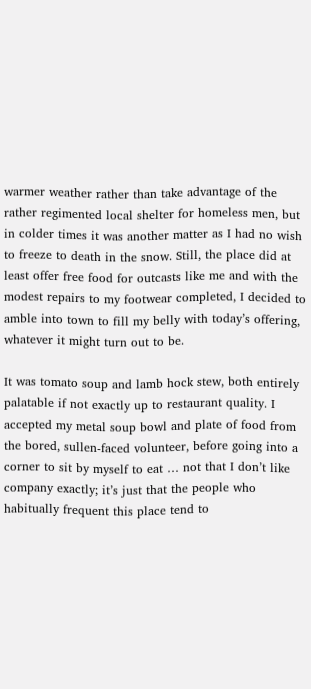warmer weather rather than take advantage of the rather regimented local shelter for homeless men, but in colder times it was another matter as I had no wish to freeze to death in the snow. Still, the place did at least offer free food for outcasts like me and with the modest repairs to my footwear completed, I decided to amble into town to fill my belly with today’s offering, whatever it might turn out to be.

It was tomato soup and lamb hock stew, both entirely palatable if not exactly up to restaurant quality. I accepted my metal soup bowl and plate of food from the bored, sullen-faced volunteer, before going into a corner to sit by myself to eat … not that I don’t like company exactly; it’s just that the people who habitually frequent this place tend to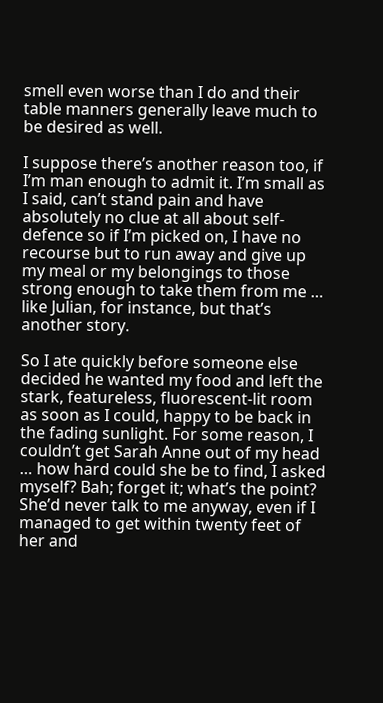smell even worse than I do and their table manners generally leave much to be desired as well.

I suppose there’s another reason too, if I’m man enough to admit it. I’m small as I said, can’t stand pain and have absolutely no clue at all about self-defence so if I’m picked on, I have no recourse but to run away and give up my meal or my belongings to those strong enough to take them from me … like Julian, for instance, but that’s another story.

So I ate quickly before someone else decided he wanted my food and left the stark, featureless, fluorescent-lit room as soon as I could, happy to be back in the fading sunlight. For some reason, I couldn’t get Sarah Anne out of my head … how hard could she be to find, I asked myself? Bah; forget it; what’s the point? She’d never talk to me anyway, even if I managed to get within twenty feet of her and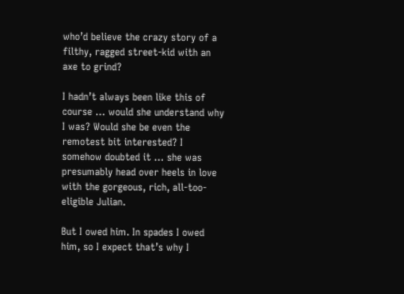who’d believe the crazy story of a filthy, ragged street-kid with an axe to grind?

I hadn’t always been like this of course … would she understand why I was? Would she be even the remotest bit interested? I somehow doubted it … she was presumably head over heels in love with the gorgeous, rich, all-too-eligible Julian.

But I owed him. In spades I owed him, so I expect that’s why I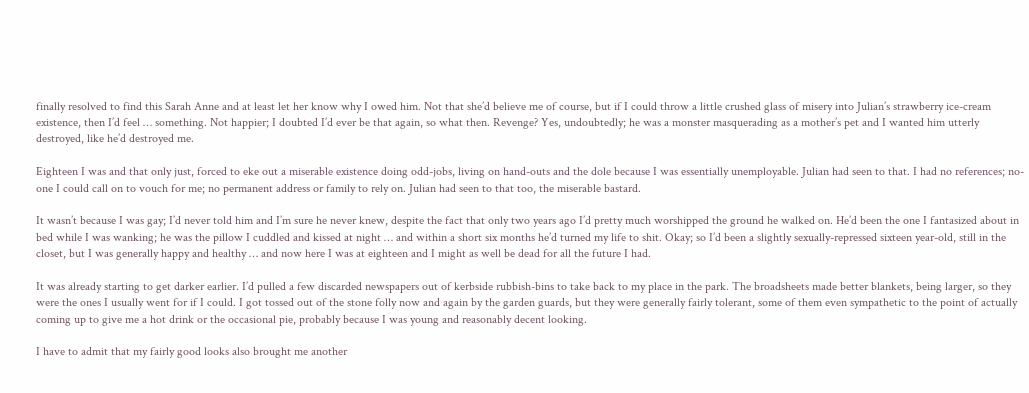finally resolved to find this Sarah Anne and at least let her know why I owed him. Not that she’d believe me of course, but if I could throw a little crushed glass of misery into Julian’s strawberry ice-cream existence, then I’d feel … something. Not happier; I doubted I’d ever be that again, so what then. Revenge? Yes, undoubtedly; he was a monster masquerading as a mother’s pet and I wanted him utterly destroyed, like he’d destroyed me.

Eighteen I was and that only just, forced to eke out a miserable existence doing odd-jobs, living on hand-outs and the dole because I was essentially unemployable. Julian had seen to that. I had no references; no-one I could call on to vouch for me; no permanent address or family to rely on. Julian had seen to that too, the miserable bastard.

It wasn’t because I was gay; I’d never told him and I’m sure he never knew, despite the fact that only two years ago I’d pretty much worshipped the ground he walked on. He’d been the one I fantasized about in bed while I was wanking; he was the pillow I cuddled and kissed at night … and within a short six months he’d turned my life to shit. Okay; so I’d been a slightly sexually-repressed sixteen year-old, still in the closet, but I was generally happy and healthy … and now here I was at eighteen and I might as well be dead for all the future I had.

It was already starting to get darker earlier. I’d pulled a few discarded newspapers out of kerbside rubbish-bins to take back to my place in the park. The broadsheets made better blankets, being larger, so they were the ones I usually went for if I could. I got tossed out of the stone folly now and again by the garden guards, but they were generally fairly tolerant, some of them even sympathetic to the point of actually coming up to give me a hot drink or the occasional pie, probably because I was young and reasonably decent looking.

I have to admit that my fairly good looks also brought me another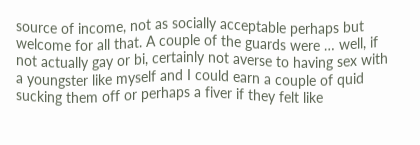source of income, not as socially acceptable perhaps but welcome for all that. A couple of the guards were … well, if not actually gay or bi, certainly not averse to having sex with a youngster like myself and I could earn a couple of quid sucking them off or perhaps a fiver if they felt like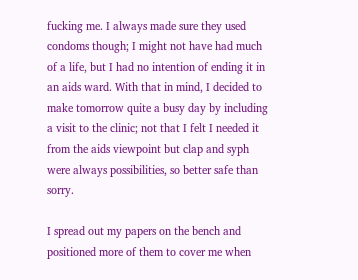fucking me. I always made sure they used condoms though; I might not have had much of a life, but I had no intention of ending it in an aids ward. With that in mind, I decided to make tomorrow quite a busy day by including a visit to the clinic; not that I felt I needed it from the aids viewpoint but clap and syph were always possibilities, so better safe than sorry.

I spread out my papers on the bench and positioned more of them to cover me when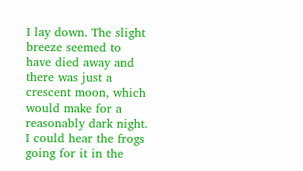I lay down. The slight breeze seemed to have died away and there was just a crescent moon, which would make for a reasonably dark night. I could hear the frogs going for it in the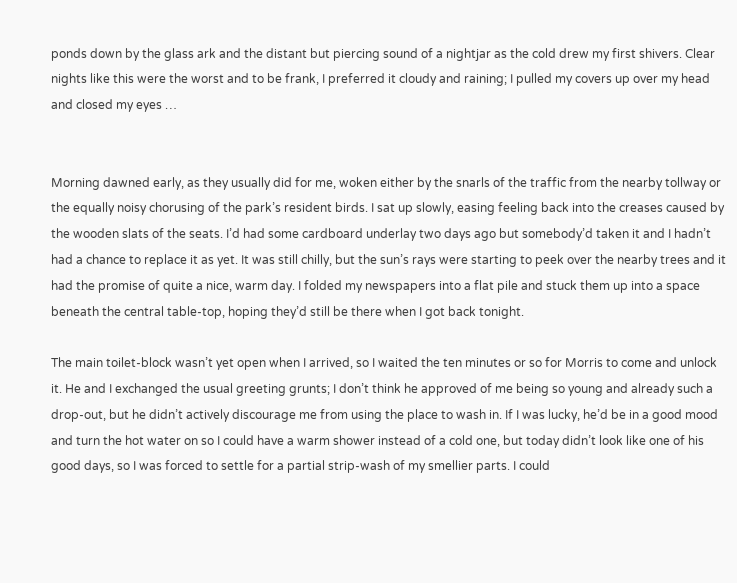ponds down by the glass ark and the distant but piercing sound of a nightjar as the cold drew my first shivers. Clear nights like this were the worst and to be frank, I preferred it cloudy and raining; I pulled my covers up over my head and closed my eyes …


Morning dawned early, as they usually did for me, woken either by the snarls of the traffic from the nearby tollway or the equally noisy chorusing of the park’s resident birds. I sat up slowly, easing feeling back into the creases caused by the wooden slats of the seats. I’d had some cardboard underlay two days ago but somebody’d taken it and I hadn’t had a chance to replace it as yet. It was still chilly, but the sun’s rays were starting to peek over the nearby trees and it had the promise of quite a nice, warm day. I folded my newspapers into a flat pile and stuck them up into a space beneath the central table-top, hoping they’d still be there when I got back tonight.

The main toilet-block wasn’t yet open when I arrived, so I waited the ten minutes or so for Morris to come and unlock it. He and I exchanged the usual greeting grunts; I don’t think he approved of me being so young and already such a drop-out, but he didn’t actively discourage me from using the place to wash in. If I was lucky, he’d be in a good mood and turn the hot water on so I could have a warm shower instead of a cold one, but today didn’t look like one of his good days, so I was forced to settle for a partial strip-wash of my smellier parts. I could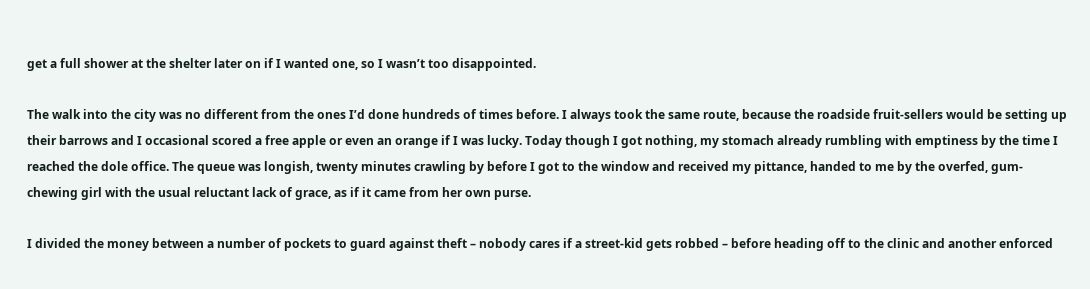get a full shower at the shelter later on if I wanted one, so I wasn’t too disappointed.

The walk into the city was no different from the ones I’d done hundreds of times before. I always took the same route, because the roadside fruit-sellers would be setting up their barrows and I occasional scored a free apple or even an orange if I was lucky. Today though I got nothing, my stomach already rumbling with emptiness by the time I reached the dole office. The queue was longish, twenty minutes crawling by before I got to the window and received my pittance, handed to me by the overfed, gum-chewing girl with the usual reluctant lack of grace, as if it came from her own purse.

I divided the money between a number of pockets to guard against theft – nobody cares if a street-kid gets robbed – before heading off to the clinic and another enforced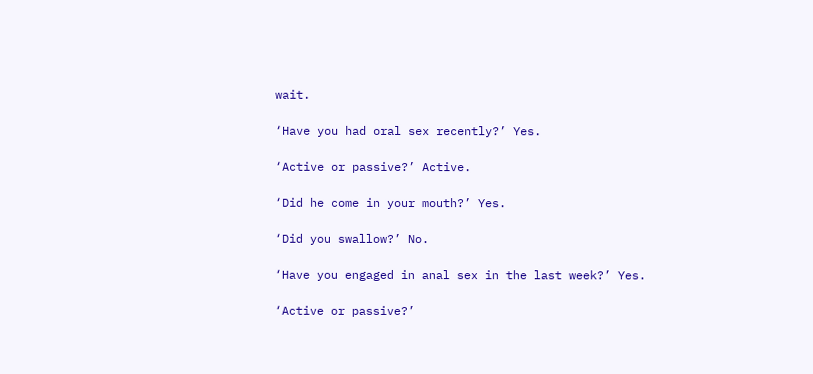wait.

‘Have you had oral sex recently?’ Yes.

‘Active or passive?’ Active.

‘Did he come in your mouth?’ Yes.

‘Did you swallow?’ No.

‘Have you engaged in anal sex in the last week?’ Yes.

‘Active or passive?’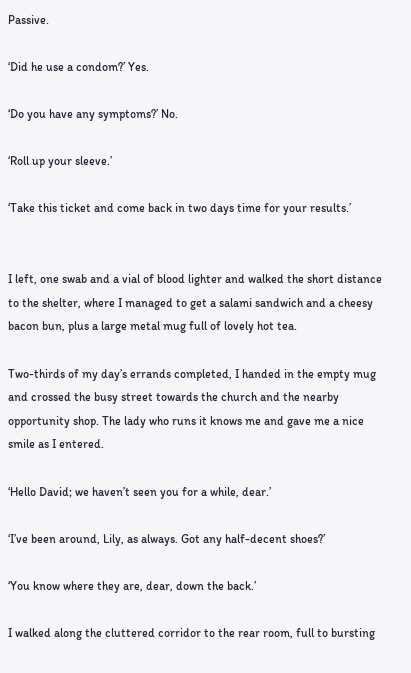Passive.

‘Did he use a condom?’ Yes.

‘Do you have any symptoms?’ No.

‘Roll up your sleeve.’

‘Take this ticket and come back in two days time for your results.’


I left, one swab and a vial of blood lighter and walked the short distance to the shelter, where I managed to get a salami sandwich and a cheesy bacon bun, plus a large metal mug full of lovely hot tea.

Two-thirds of my day’s errands completed, I handed in the empty mug and crossed the busy street towards the church and the nearby opportunity shop. The lady who runs it knows me and gave me a nice smile as I entered.

‘Hello David; we haven’t seen you for a while, dear.’

‘I’ve been around, Lily, as always. Got any half-decent shoes?’

‘You know where they are, dear, down the back.’

I walked along the cluttered corridor to the rear room, full to bursting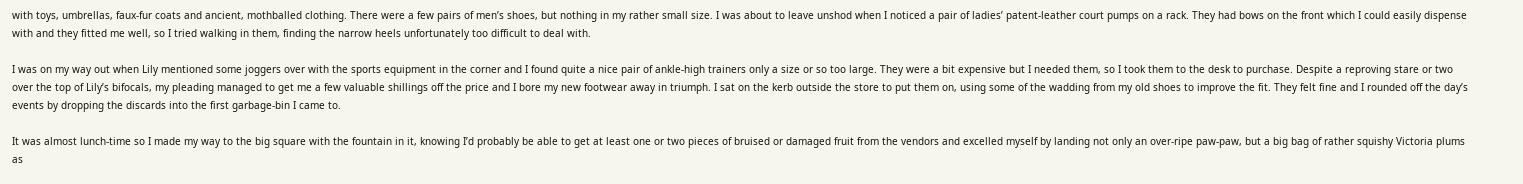with toys, umbrellas, faux-fur coats and ancient, mothballed clothing. There were a few pairs of men’s shoes, but nothing in my rather small size. I was about to leave unshod when I noticed a pair of ladies’ patent-leather court pumps on a rack. They had bows on the front which I could easily dispense with and they fitted me well, so I tried walking in them, finding the narrow heels unfortunately too difficult to deal with.

I was on my way out when Lily mentioned some joggers over with the sports equipment in the corner and I found quite a nice pair of ankle-high trainers only a size or so too large. They were a bit expensive but I needed them, so I took them to the desk to purchase. Despite a reproving stare or two over the top of Lily’s bifocals, my pleading managed to get me a few valuable shillings off the price and I bore my new footwear away in triumph. I sat on the kerb outside the store to put them on, using some of the wadding from my old shoes to improve the fit. They felt fine and I rounded off the day’s events by dropping the discards into the first garbage-bin I came to.

It was almost lunch-time so I made my way to the big square with the fountain in it, knowing I’d probably be able to get at least one or two pieces of bruised or damaged fruit from the vendors and excelled myself by landing not only an over-ripe paw-paw, but a big bag of rather squishy Victoria plums as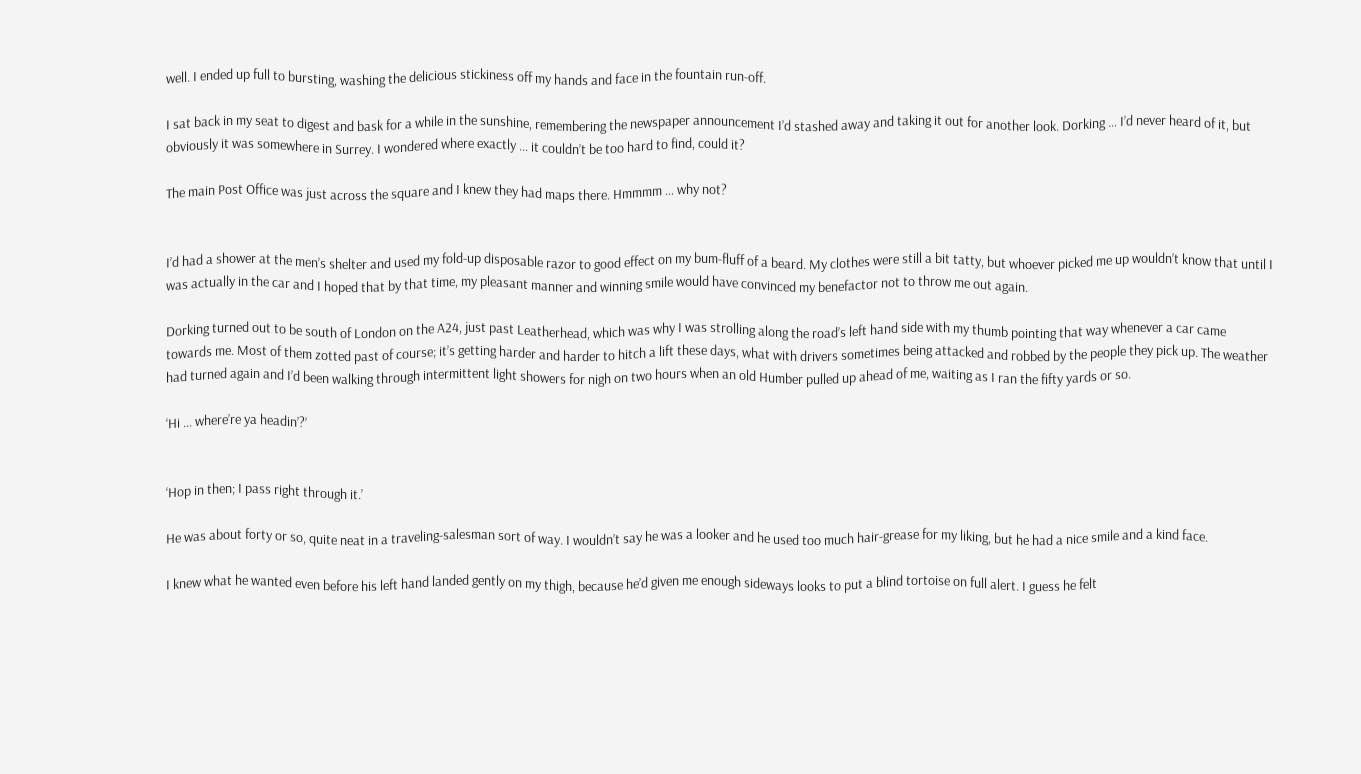well. I ended up full to bursting, washing the delicious stickiness off my hands and face in the fountain run-off.

I sat back in my seat to digest and bask for a while in the sunshine, remembering the newspaper announcement I’d stashed away and taking it out for another look. Dorking … I’d never heard of it, but obviously it was somewhere in Surrey. I wondered where exactly … it couldn’t be too hard to find, could it?

The main Post Office was just across the square and I knew they had maps there. Hmmmm … why not?


I’d had a shower at the men’s shelter and used my fold-up disposable razor to good effect on my bum-fluff of a beard. My clothes were still a bit tatty, but whoever picked me up wouldn’t know that until I was actually in the car and I hoped that by that time, my pleasant manner and winning smile would have convinced my benefactor not to throw me out again.

Dorking turned out to be south of London on the A24, just past Leatherhead, which was why I was strolling along the road’s left hand side with my thumb pointing that way whenever a car came towards me. Most of them zotted past of course; it’s getting harder and harder to hitch a lift these days, what with drivers sometimes being attacked and robbed by the people they pick up. The weather had turned again and I’d been walking through intermittent light showers for nigh on two hours when an old Humber pulled up ahead of me, waiting as I ran the fifty yards or so.

‘Hi … where’re ya headin’?’


‘Hop in then; I pass right through it.’

He was about forty or so, quite neat in a traveling-salesman sort of way. I wouldn’t say he was a looker and he used too much hair-grease for my liking, but he had a nice smile and a kind face.

I knew what he wanted even before his left hand landed gently on my thigh, because he’d given me enough sideways looks to put a blind tortoise on full alert. I guess he felt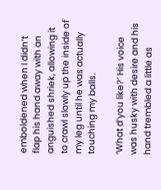emboldened when I didn’t flap his hand away with an anguished shriek, allowing it to crawl slowly up the inside of my leg until he was actually touching my balls.

‘What d’you like?’ His voice was husky with desire and his hand trembled a little as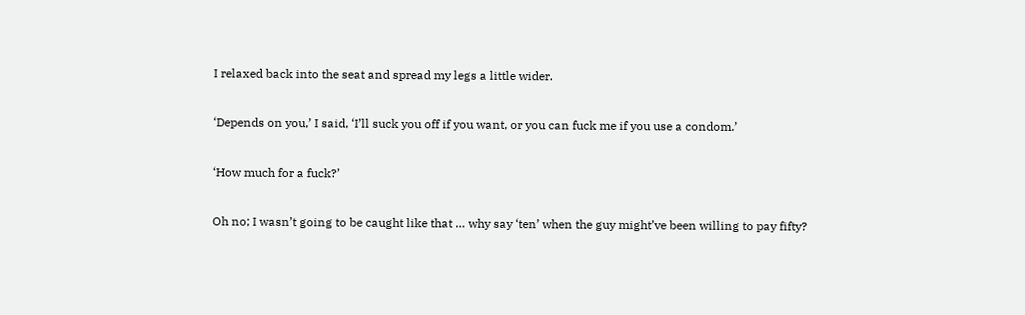I relaxed back into the seat and spread my legs a little wider.

‘Depends on you,’ I said, ‘I’ll suck you off if you want, or you can fuck me if you use a condom.’

‘How much for a fuck?’

Oh no; I wasn’t going to be caught like that … why say ‘ten’ when the guy might’ve been willing to pay fifty?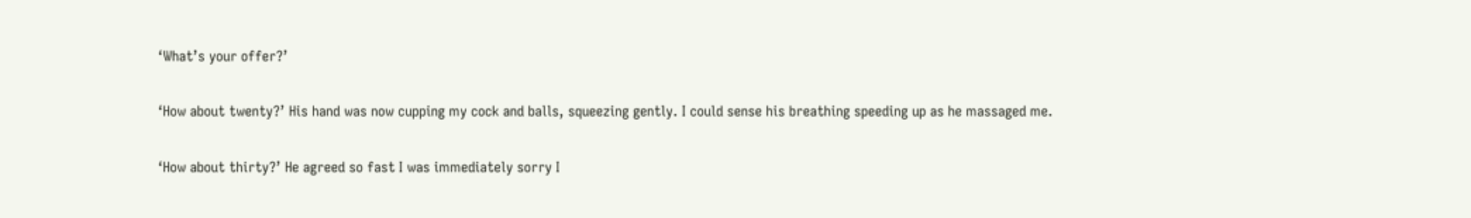‘What’s your offer?’

‘How about twenty?’ His hand was now cupping my cock and balls, squeezing gently. I could sense his breathing speeding up as he massaged me.

‘How about thirty?’ He agreed so fast I was immediately sorry I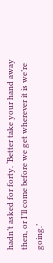hadn’t asked for forty. ‘Better take your hand away then, or I’ll come before we get wherever it is we’re going.’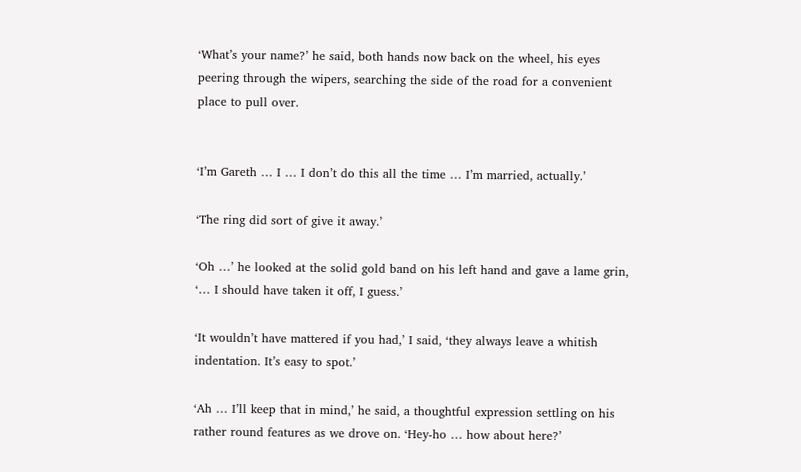‘What’s your name?’ he said, both hands now back on the wheel, his eyes peering through the wipers, searching the side of the road for a convenient place to pull over.


‘I’m Gareth … I … I don’t do this all the time … I’m married, actually.’

‘The ring did sort of give it away.’

‘Oh …’ he looked at the solid gold band on his left hand and gave a lame grin, ‘… I should have taken it off, I guess.’

‘It wouldn’t have mattered if you had,’ I said, ‘they always leave a whitish indentation. It’s easy to spot.’

‘Ah … I’ll keep that in mind,’ he said, a thoughtful expression settling on his rather round features as we drove on. ‘Hey-ho … how about here?’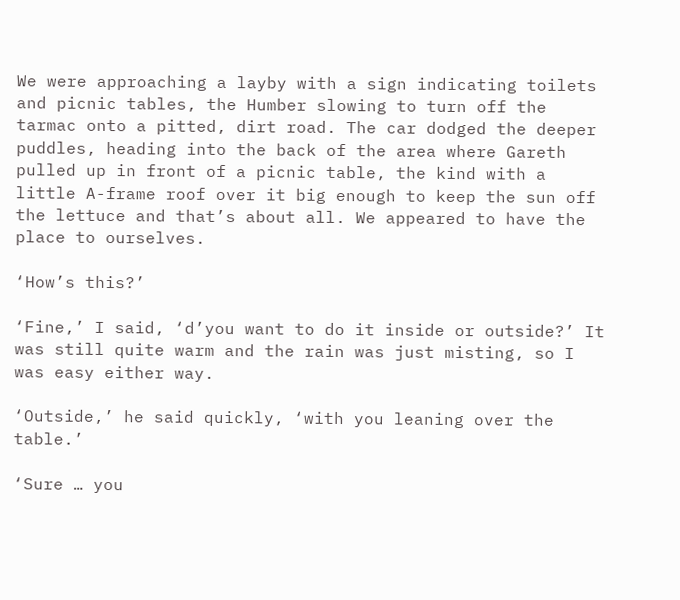We were approaching a layby with a sign indicating toilets and picnic tables, the Humber slowing to turn off the tarmac onto a pitted, dirt road. The car dodged the deeper puddles, heading into the back of the area where Gareth pulled up in front of a picnic table, the kind with a little A-frame roof over it big enough to keep the sun off the lettuce and that’s about all. We appeared to have the place to ourselves.

‘How’s this?’

‘Fine,’ I said, ‘d’you want to do it inside or outside?’ It was still quite warm and the rain was just misting, so I was easy either way.

‘Outside,’ he said quickly, ‘with you leaning over the table.’

‘Sure … you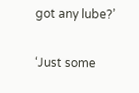got any lube?’

‘Just some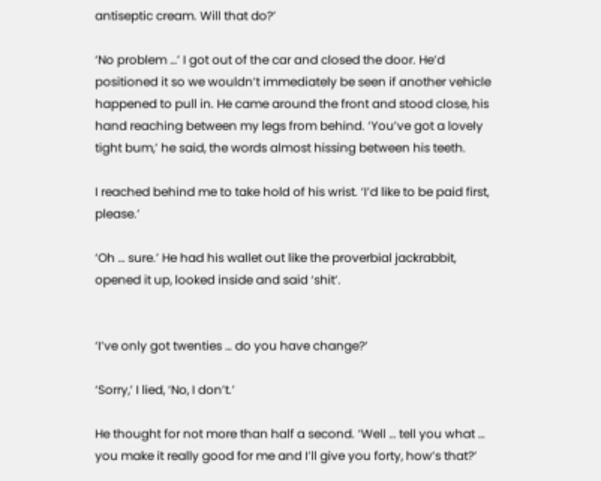antiseptic cream. Will that do?’

‘No problem …’ I got out of the car and closed the door. He’d positioned it so we wouldn’t immediately be seen if another vehicle happened to pull in. He came around the front and stood close, his hand reaching between my legs from behind. ‘You’ve got a lovely tight bum,’ he said, the words almost hissing between his teeth.

I reached behind me to take hold of his wrist. ‘I’d like to be paid first, please.’

‘Oh … sure.’ He had his wallet out like the proverbial jackrabbit, opened it up, looked inside and said ‘shit’.


‘I’ve only got twenties … do you have change?’

‘Sorry,’ I lied, ‘No, I don’t.’

He thought for not more than half a second. ‘Well … tell you what … you make it really good for me and I’ll give you forty, how’s that?’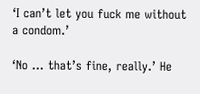‘I can’t let you fuck me without a condom.’

‘No … that’s fine, really.’ He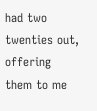had two twenties out, offering them to me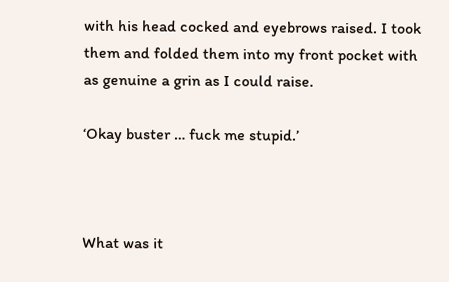with his head cocked and eyebrows raised. I took them and folded them into my front pocket with as genuine a grin as I could raise.

‘Okay buster … fuck me stupid.’



What was it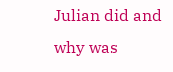Julian did and why was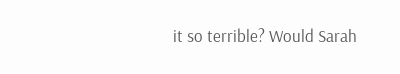it so terrible? Would Sarah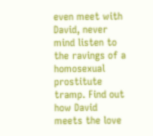even meet with David, never mind listen to the ravings of a homosexual prostitute tramp. Find out how David meets the love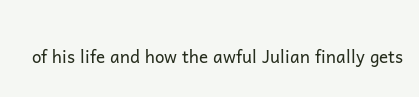of his life and how the awful Julian finally gets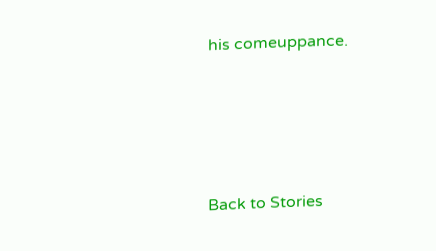his comeuppance.




Back to Stories